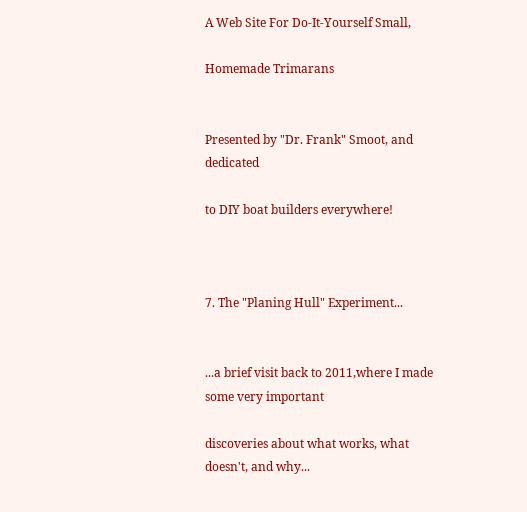A Web Site For Do-It-Yourself Small,

Homemade Trimarans


Presented by "Dr. Frank" Smoot, and dedicated

to DIY boat builders everywhere!



7. The "Planing Hull" Experiment...


...a brief visit back to 2011,where I made some very important

discoveries about what works, what doesn't, and why...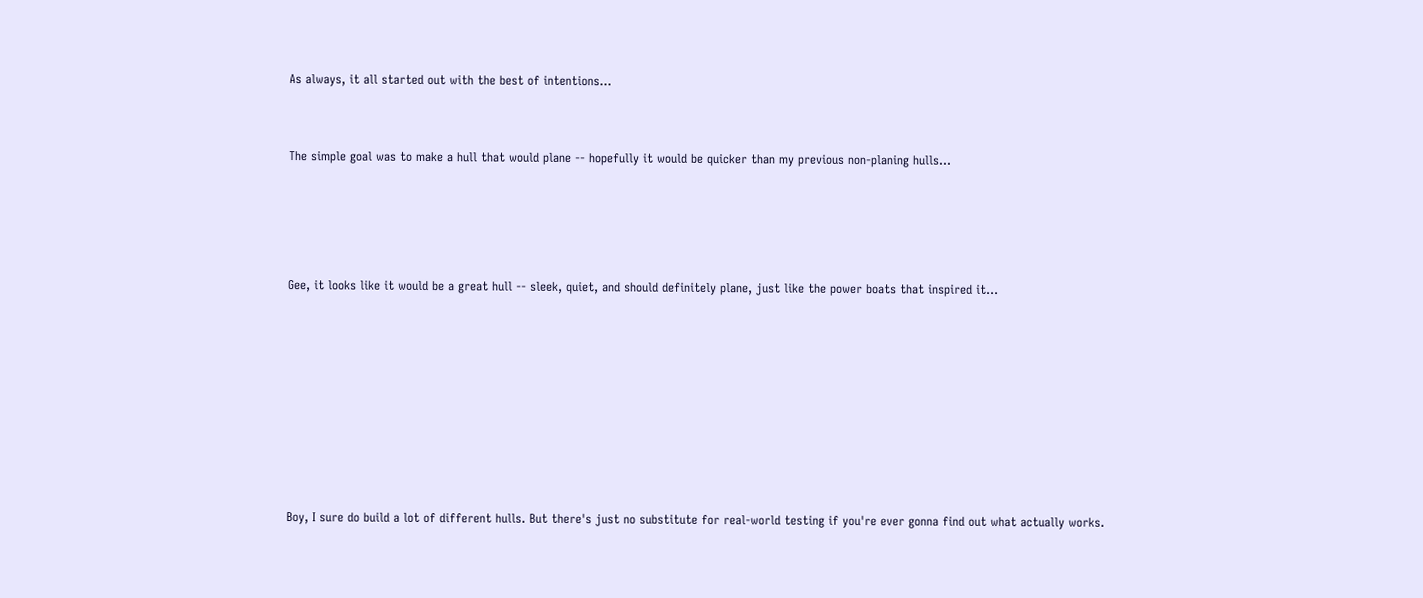As always, it all started out with the best of intentions...


The simple goal was to make a hull that would plane -- hopefully it would be quicker than my previous non-planing hulls...




Gee, it looks like it would be a great hull -- sleek, quiet, and should definitely plane, just like the power boats that inspired it...








Boy, I sure do build a lot of different hulls. But there's just no substitute for real-world testing if you're ever gonna find out what actually works.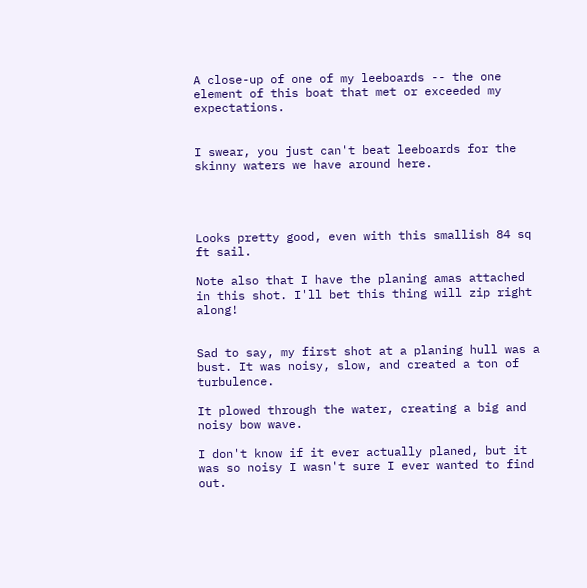A close-up of one of my leeboards -- the one element of this boat that met or exceeded my expectations.


I swear, you just can't beat leeboards for the skinny waters we have around here.




Looks pretty good, even with this smallish 84 sq ft sail.

Note also that I have the planing amas attached in this shot. I'll bet this thing will zip right along!


Sad to say, my first shot at a planing hull was a bust. It was noisy, slow, and created a ton of turbulence.

It plowed through the water, creating a big and noisy bow wave.

I don't know if it ever actually planed, but it was so noisy I wasn't sure I ever wanted to find out.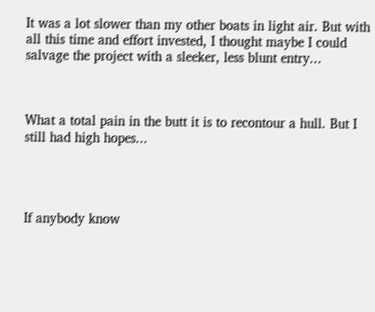It was a lot slower than my other boats in light air. But with all this time and effort invested, I thought maybe I could salvage the project with a sleeker, less blunt entry...



What a total pain in the butt it is to recontour a hull. But I still had high hopes...




If anybody know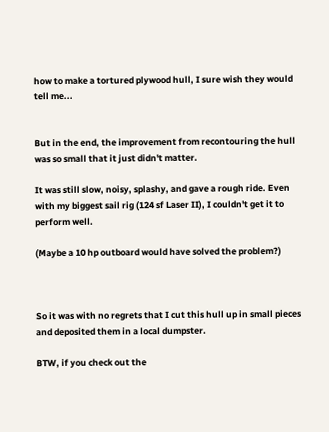how to make a tortured plywood hull, I sure wish they would tell me...


But in the end, the improvement from recontouring the hull was so small that it just didn't matter.

It was still slow, noisy, splashy, and gave a rough ride. Even with my biggest sail rig (124 sf Laser II), I couldn't get it to perform well.

(Maybe a 10 hp outboard would have solved the problem?)



So it was with no regrets that I cut this hull up in small pieces and deposited them in a local dumpster.

BTW, if you check out the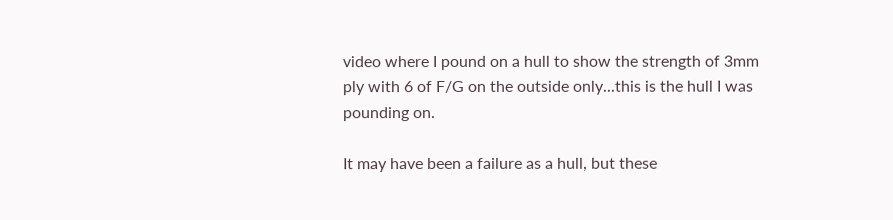video where I pound on a hull to show the strength of 3mm ply with 6 of F/G on the outside only...this is the hull I was pounding on.

It may have been a failure as a hull, but these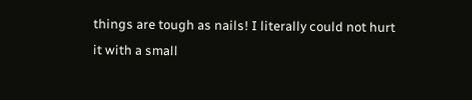things are tough as nails! I literally could not hurt it with a small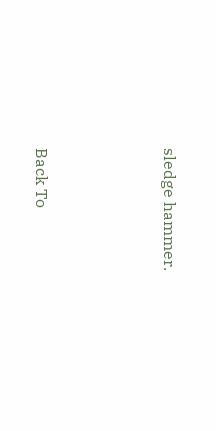sledge hammer.




Back To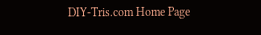DIY-Tris.com Home Page